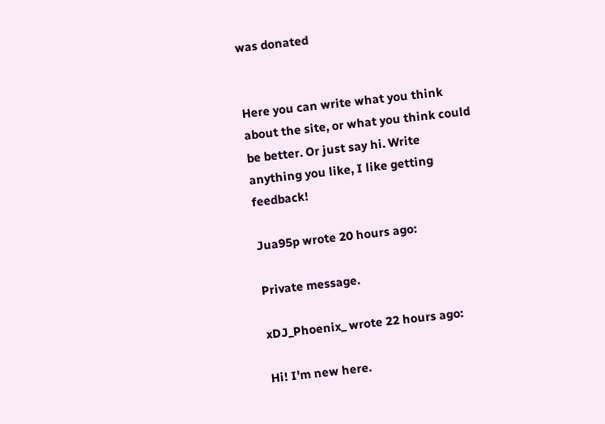was donated


Here you can write what you think about the site, or what you think could be better. Or just say hi. Write anything you like, I like getting feedback!

Jua95p wrote 20 hours ago:

Private message.

xDJ_Phoenix_ wrote 22 hours ago:

Hi! I'm new here.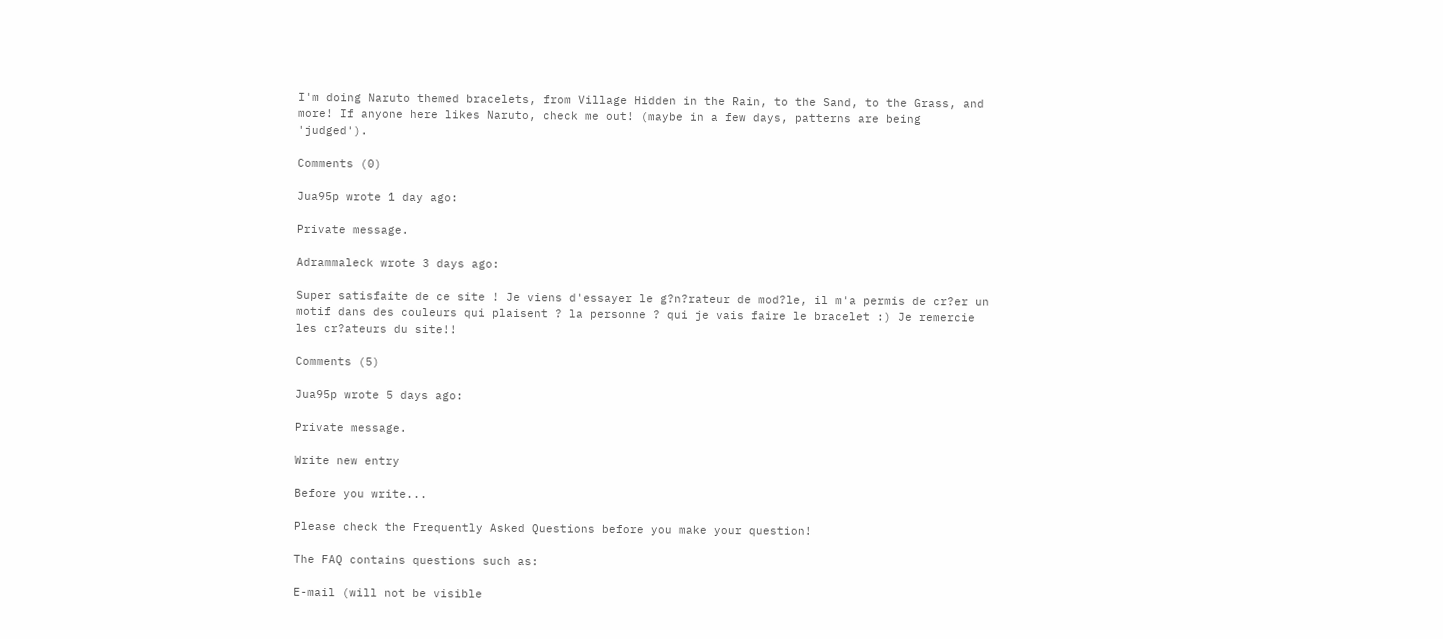I'm doing Naruto themed bracelets, from Village Hidden in the Rain, to the Sand, to the Grass, and more! If anyone here likes Naruto, check me out! (maybe in a few days, patterns are being 'judged').

Comments (0)

Jua95p wrote 1 day ago:

Private message.

Adrammaleck wrote 3 days ago:

Super satisfaite de ce site ! Je viens d'essayer le g?n?rateur de mod?le, il m'a permis de cr?er un motif dans des couleurs qui plaisent ? la personne ? qui je vais faire le bracelet :) Je remercie les cr?ateurs du site!!

Comments (5)

Jua95p wrote 5 days ago:

Private message.

Write new entry

Before you write...

Please check the Frequently Asked Questions before you make your question!

The FAQ contains questions such as:

E-mail (will not be visible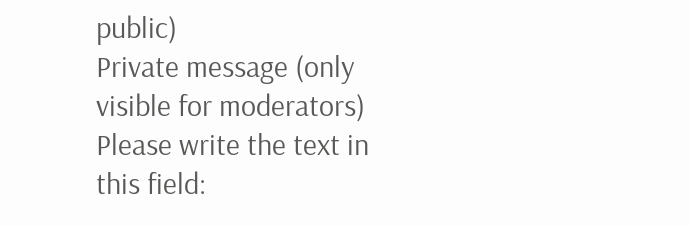public)
Private message (only visible for moderators)
Please write the text in this field: